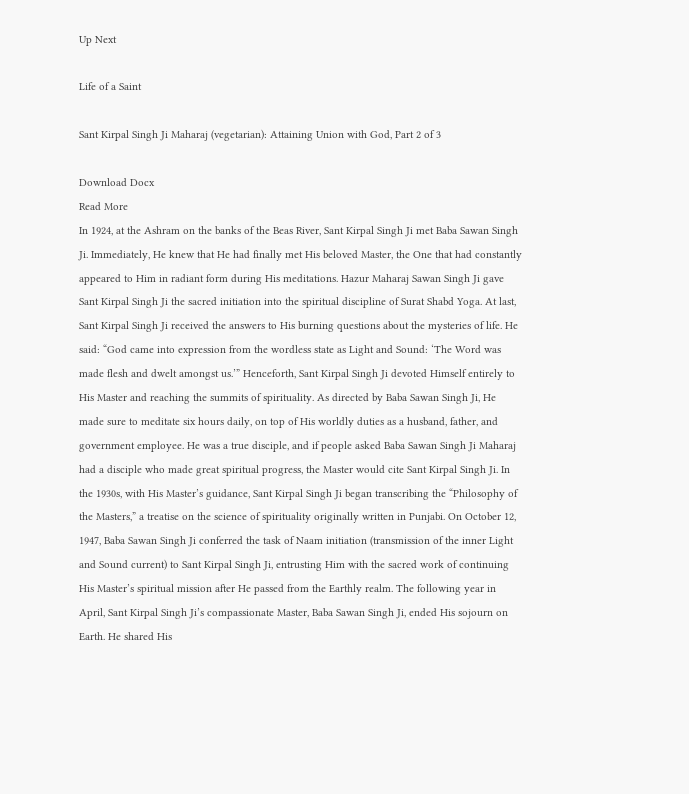Up Next

Life of a Saint

Sant Kirpal Singh Ji Maharaj (vegetarian): Attaining Union with God, Part 2 of 3

Download Docx
Read More
In 1924, at the Ashram on the banks of the Beas River, Sant Kirpal Singh Ji met Baba Sawan Singh Ji. Immediately, He knew that He had finally met His beloved Master, the One that had constantly appeared to Him in radiant form during His meditations. Hazur Maharaj Sawan Singh Ji gave Sant Kirpal Singh Ji the sacred initiation into the spiritual discipline of Surat Shabd Yoga. At last, Sant Kirpal Singh Ji received the answers to His burning questions about the mysteries of life. He said: “God came into expression from the wordless state as Light and Sound: ‘The Word was made flesh and dwelt amongst us.’” Henceforth, Sant Kirpal Singh Ji devoted Himself entirely to His Master and reaching the summits of spirituality. As directed by Baba Sawan Singh Ji, He made sure to meditate six hours daily, on top of His worldly duties as a husband, father, and government employee. He was a true disciple, and if people asked Baba Sawan Singh Ji Maharaj had a disciple who made great spiritual progress, the Master would cite Sant Kirpal Singh Ji. In the 1930s, with His Master’s guidance, Sant Kirpal Singh Ji began transcribing the “Philosophy of the Masters,” a treatise on the science of spirituality originally written in Punjabi. On October 12, 1947, Baba Sawan Singh Ji conferred the task of Naam initiation (transmission of the inner Light and Sound current) to Sant Kirpal Singh Ji, entrusting Him with the sacred work of continuing His Master’s spiritual mission after He passed from the Earthly realm. The following year in April, Sant Kirpal Singh Ji’s compassionate Master, Baba Sawan Singh Ji, ended His sojourn on Earth. He shared His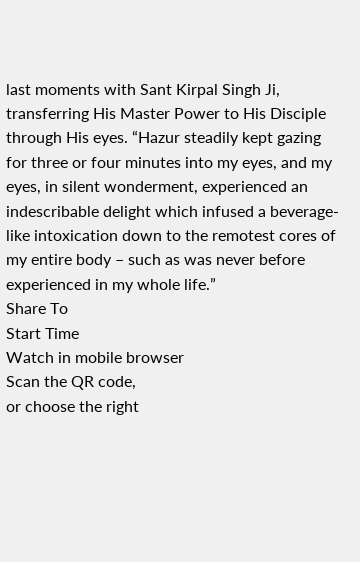last moments with Sant Kirpal Singh Ji, transferring His Master Power to His Disciple through His eyes. “Hazur steadily kept gazing for three or four minutes into my eyes, and my eyes, in silent wonderment, experienced an indescribable delight which infused a beverage-like intoxication down to the remotest cores of my entire body – such as was never before experienced in my whole life.”
Share To
Start Time
Watch in mobile browser
Scan the QR code,
or choose the right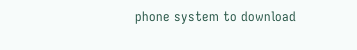phone system to download